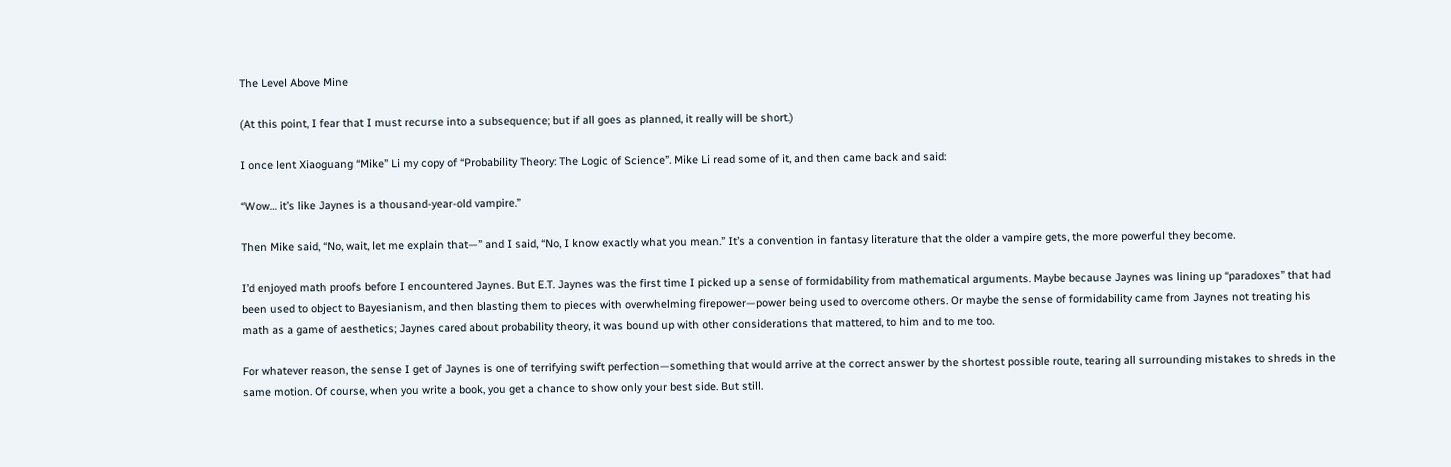The Level Above Mine

(At this point, I fear that I must recurse into a subsequence; but if all goes as planned, it really will be short.)

I once lent Xiaoguang “Mike” Li my copy of “Probability Theory: The Logic of Science”. Mike Li read some of it, and then came back and said:

“Wow… it’s like Jaynes is a thousand-year-old vampire.”

Then Mike said, “No, wait, let me explain that—” and I said, “No, I know exactly what you mean.” It’s a convention in fantasy literature that the older a vampire gets, the more powerful they become.

I’d enjoyed math proofs before I encountered Jaynes. But E.T. Jaynes was the first time I picked up a sense of formidability from mathematical arguments. Maybe because Jaynes was lining up “paradoxes” that had been used to object to Bayesianism, and then blasting them to pieces with overwhelming firepower—power being used to overcome others. Or maybe the sense of formidability came from Jaynes not treating his math as a game of aesthetics; Jaynes cared about probability theory, it was bound up with other considerations that mattered, to him and to me too.

For whatever reason, the sense I get of Jaynes is one of terrifying swift perfection—something that would arrive at the correct answer by the shortest possible route, tearing all surrounding mistakes to shreds in the same motion. Of course, when you write a book, you get a chance to show only your best side. But still.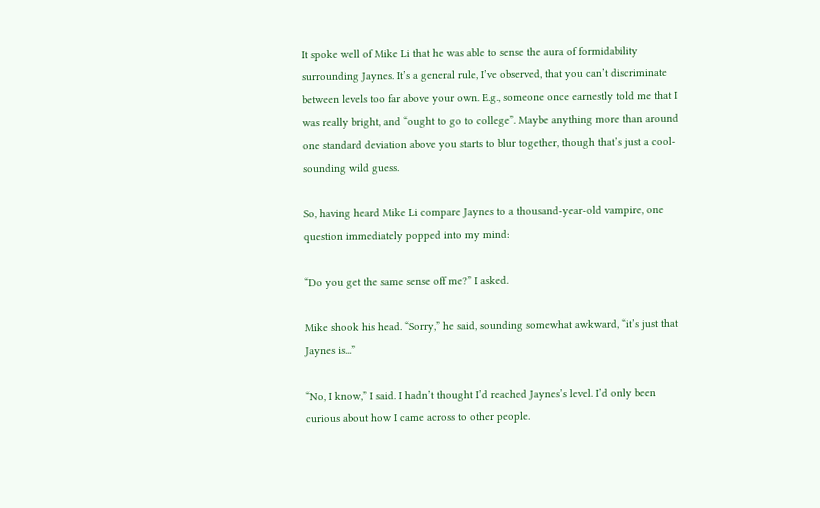It spoke well of Mike Li that he was able to sense the aura of formidability surrounding Jaynes. It’s a general rule, I’ve observed, that you can’t discriminate between levels too far above your own. E.g., someone once earnestly told me that I was really bright, and “ought to go to college”. Maybe anything more than around one standard deviation above you starts to blur together, though that’s just a cool-sounding wild guess.

So, having heard Mike Li compare Jaynes to a thousand-year-old vampire, one question immediately popped into my mind:

“Do you get the same sense off me?” I asked.

Mike shook his head. “Sorry,” he said, sounding somewhat awkward, “it’s just that Jaynes is...”

“No, I know,” I said. I hadn’t thought I’d reached Jaynes’s level. I’d only been curious about how I came across to other people.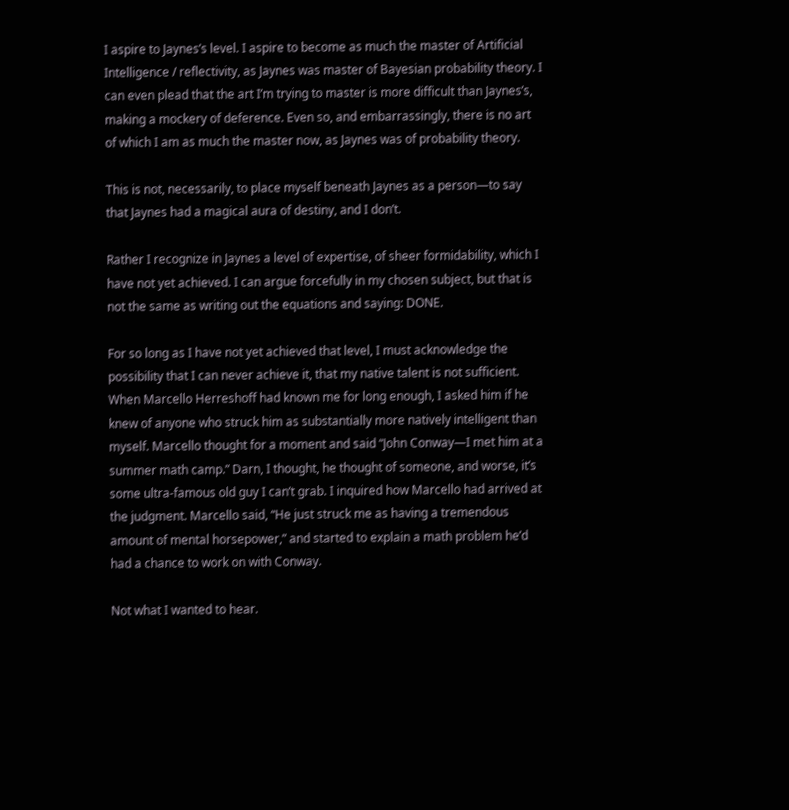I aspire to Jaynes’s level. I aspire to become as much the master of Artificial Intelligence / reflectivity, as Jaynes was master of Bayesian probability theory. I can even plead that the art I’m trying to master is more difficult than Jaynes’s, making a mockery of deference. Even so, and embarrassingly, there is no art of which I am as much the master now, as Jaynes was of probability theory.

This is not, necessarily, to place myself beneath Jaynes as a person—to say that Jaynes had a magical aura of destiny, and I don’t.

Rather I recognize in Jaynes a level of expertise, of sheer formidability, which I have not yet achieved. I can argue forcefully in my chosen subject, but that is not the same as writing out the equations and saying: DONE.

For so long as I have not yet achieved that level, I must acknowledge the possibility that I can never achieve it, that my native talent is not sufficient. When Marcello Herreshoff had known me for long enough, I asked him if he knew of anyone who struck him as substantially more natively intelligent than myself. Marcello thought for a moment and said “John Conway—I met him at a summer math camp.” Darn, I thought, he thought of someone, and worse, it’s some ultra-famous old guy I can’t grab. I inquired how Marcello had arrived at the judgment. Marcello said, “He just struck me as having a tremendous amount of mental horsepower,” and started to explain a math problem he’d had a chance to work on with Conway.

Not what I wanted to hear.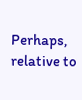Perhaps, relative to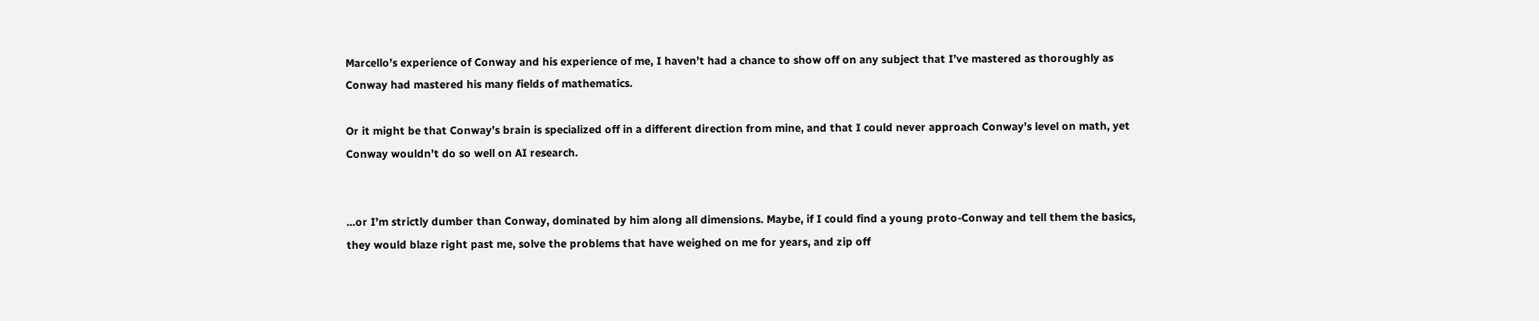Marcello’s experience of Conway and his experience of me, I haven’t had a chance to show off on any subject that I’ve mastered as thoroughly as Conway had mastered his many fields of mathematics.

Or it might be that Conway’s brain is specialized off in a different direction from mine, and that I could never approach Conway’s level on math, yet Conway wouldn’t do so well on AI research.


...or I’m strictly dumber than Conway, dominated by him along all dimensions. Maybe, if I could find a young proto-Conway and tell them the basics, they would blaze right past me, solve the problems that have weighed on me for years, and zip off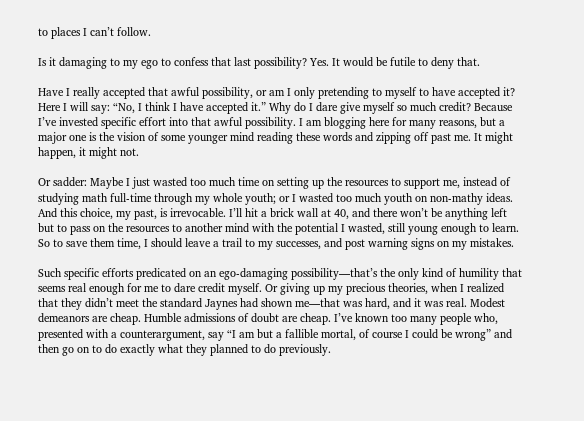to places I can’t follow.

Is it damaging to my ego to confess that last possibility? Yes. It would be futile to deny that.

Have I really accepted that awful possibility, or am I only pretending to myself to have accepted it? Here I will say: “No, I think I have accepted it.” Why do I dare give myself so much credit? Because I’ve invested specific effort into that awful possibility. I am blogging here for many reasons, but a major one is the vision of some younger mind reading these words and zipping off past me. It might happen, it might not.

Or sadder: Maybe I just wasted too much time on setting up the resources to support me, instead of studying math full-time through my whole youth; or I wasted too much youth on non-mathy ideas. And this choice, my past, is irrevocable. I’ll hit a brick wall at 40, and there won’t be anything left but to pass on the resources to another mind with the potential I wasted, still young enough to learn. So to save them time, I should leave a trail to my successes, and post warning signs on my mistakes.

Such specific efforts predicated on an ego-damaging possibility—that’s the only kind of humility that seems real enough for me to dare credit myself. Or giving up my precious theories, when I realized that they didn’t meet the standard Jaynes had shown me—that was hard, and it was real. Modest demeanors are cheap. Humble admissions of doubt are cheap. I’ve known too many people who, presented with a counterargument, say “I am but a fallible mortal, of course I could be wrong” and then go on to do exactly what they planned to do previously.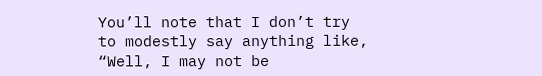You’ll note that I don’t try to modestly say anything like, “Well, I may not be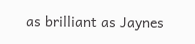as brilliant as Jaynes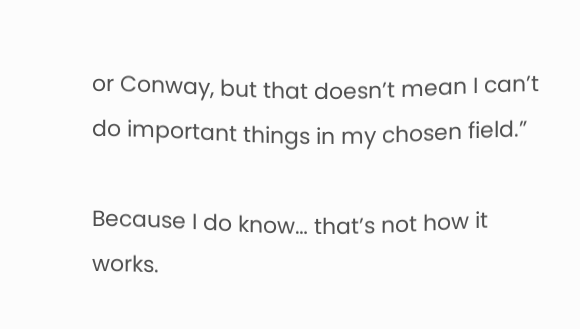or Conway, but that doesn’t mean I can’t do important things in my chosen field.”

Because I do know… that’s not how it works.